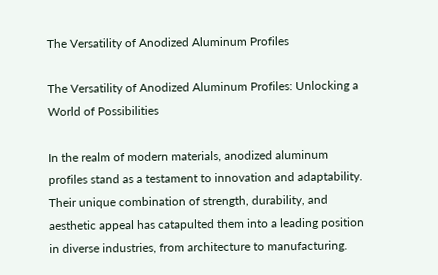The Versatility of Anodized Aluminum Profiles

The Versatility of Anodized Aluminum Profiles: Unlocking a World of Possibilities

In the realm of modern materials, anodized aluminum profiles stand as a testament to innovation and adaptability. Their unique combination of strength, durability, and aesthetic appeal has catapulted them into a leading position in diverse industries, from architecture to manufacturing.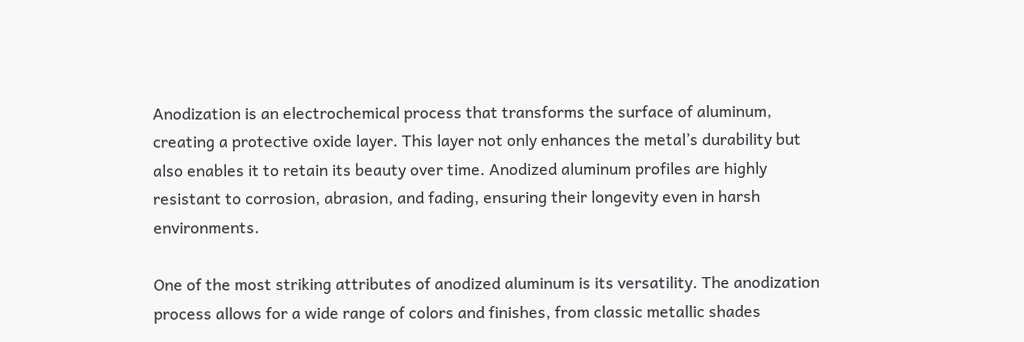Anodization is an electrochemical process that transforms the surface of aluminum, creating a protective oxide layer. This layer not only enhances the metal’s durability but also enables it to retain its beauty over time. Anodized aluminum profiles are highly resistant to corrosion, abrasion, and fading, ensuring their longevity even in harsh environments.

One of the most striking attributes of anodized aluminum is its versatility. The anodization process allows for a wide range of colors and finishes, from classic metallic shades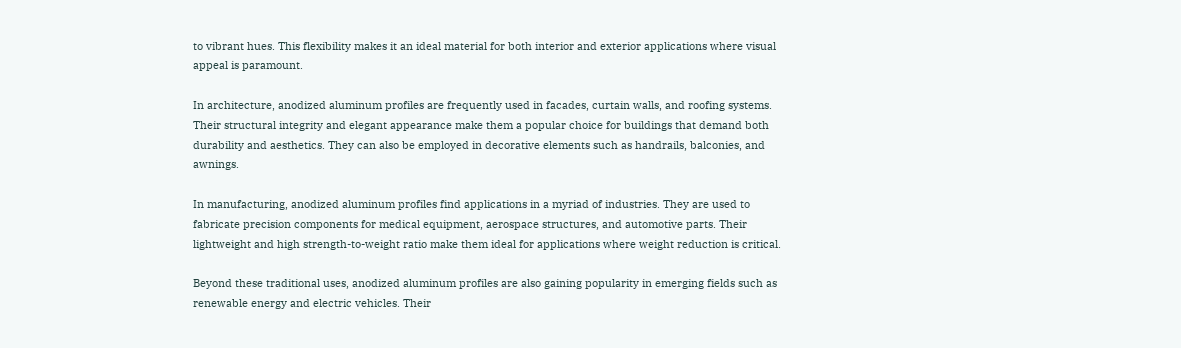to vibrant hues. This flexibility makes it an ideal material for both interior and exterior applications where visual appeal is paramount.

In architecture, anodized aluminum profiles are frequently used in facades, curtain walls, and roofing systems. Their structural integrity and elegant appearance make them a popular choice for buildings that demand both durability and aesthetics. They can also be employed in decorative elements such as handrails, balconies, and awnings.

In manufacturing, anodized aluminum profiles find applications in a myriad of industries. They are used to fabricate precision components for medical equipment, aerospace structures, and automotive parts. Their lightweight and high strength-to-weight ratio make them ideal for applications where weight reduction is critical.

Beyond these traditional uses, anodized aluminum profiles are also gaining popularity in emerging fields such as renewable energy and electric vehicles. Their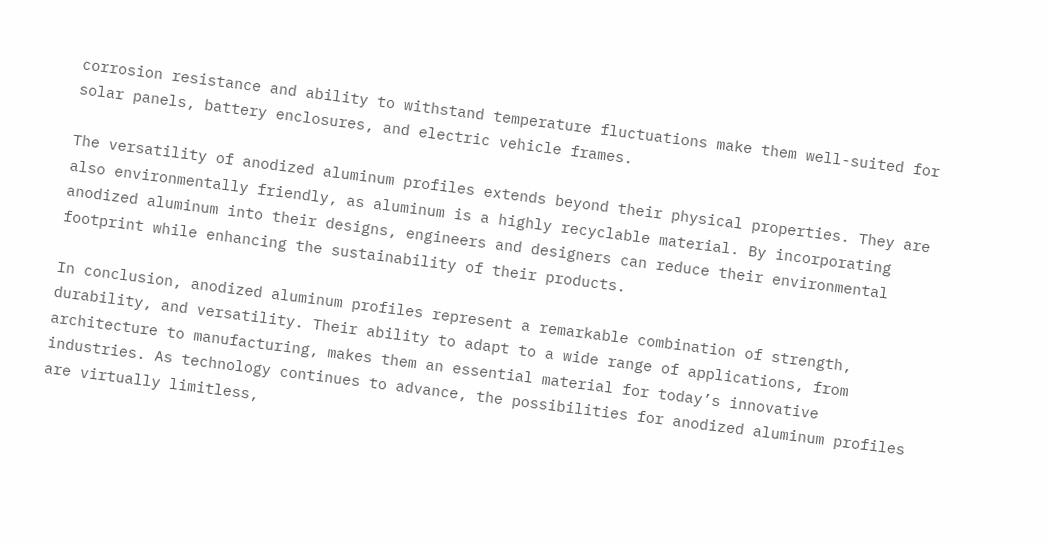corrosion resistance and ability to withstand temperature fluctuations make them well-suited for solar panels, battery enclosures, and electric vehicle frames.

The versatility of anodized aluminum profiles extends beyond their physical properties. They are also environmentally friendly, as aluminum is a highly recyclable material. By incorporating anodized aluminum into their designs, engineers and designers can reduce their environmental footprint while enhancing the sustainability of their products.

In conclusion, anodized aluminum profiles represent a remarkable combination of strength, durability, and versatility. Their ability to adapt to a wide range of applications, from architecture to manufacturing, makes them an essential material for today’s innovative industries. As technology continues to advance, the possibilities for anodized aluminum profiles are virtually limitless,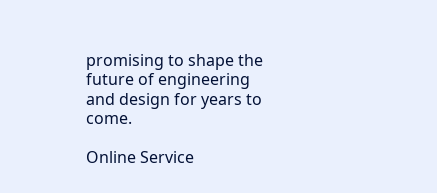promising to shape the future of engineering and design for years to come.

Online Service